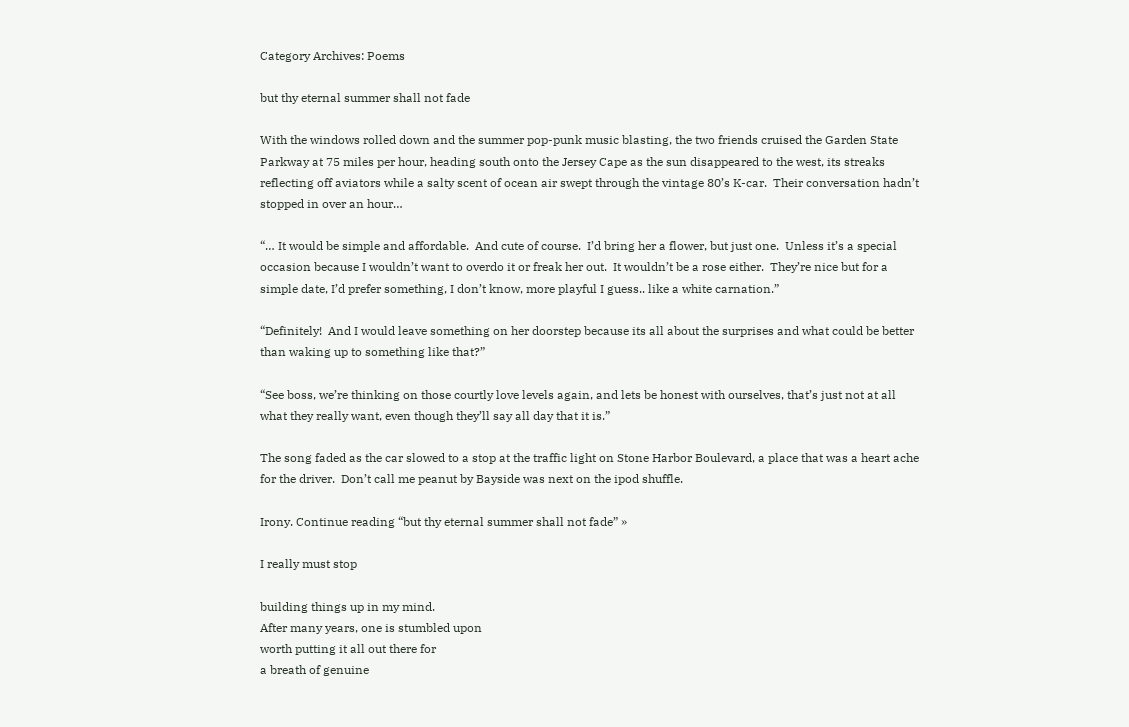Category Archives: Poems

but thy eternal summer shall not fade

With the windows rolled down and the summer pop-punk music blasting, the two friends cruised the Garden State Parkway at 75 miles per hour, heading south onto the Jersey Cape as the sun disappeared to the west, its streaks reflecting off aviators while a salty scent of ocean air swept through the vintage 80’s K-car.  Their conversation hadn’t stopped in over an hour…

“… It would be simple and affordable.  And cute of course.  I’d bring her a flower, but just one.  Unless it’s a special occasion because I wouldn’t want to overdo it or freak her out.  It wouldn’t be a rose either.  They’re nice but for a simple date, I’d prefer something, I don’t know, more playful I guess.. like a white carnation.”

“Definitely!  And I would leave something on her doorstep because its all about the surprises and what could be better than waking up to something like that?”

“See boss, we’re thinking on those courtly love levels again, and lets be honest with ourselves, that’s just not at all what they really want, even though they’ll say all day that it is.”

The song faded as the car slowed to a stop at the traffic light on Stone Harbor Boulevard, a place that was a heart ache for the driver.  Don’t call me peanut by Bayside was next on the ipod shuffle.

Irony. Continue reading “but thy eternal summer shall not fade” »

I really must stop

building things up in my mind.
After many years, one is stumbled upon
worth putting it all out there for
a breath of genuine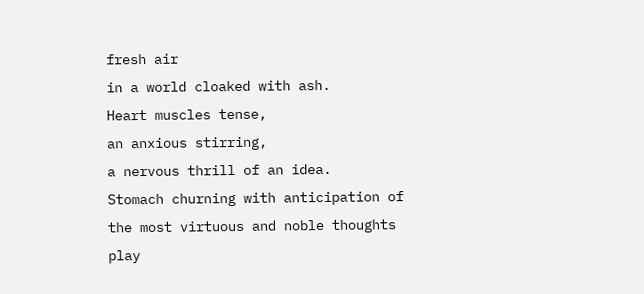fresh air
in a world cloaked with ash.
Heart muscles tense,
an anxious stirring,
a nervous thrill of an idea.
Stomach churning with anticipation of
the most virtuous and noble thoughts
play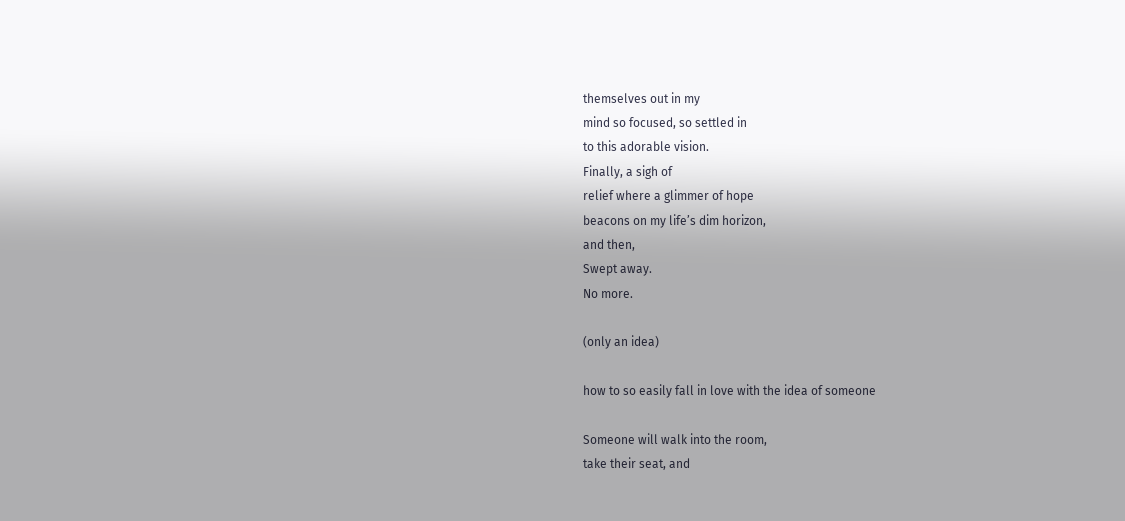themselves out in my
mind so focused, so settled in
to this adorable vision.
Finally, a sigh of
relief where a glimmer of hope
beacons on my life’s dim horizon,
and then,
Swept away.
No more.

(only an idea)

how to so easily fall in love with the idea of someone

Someone will walk into the room,
take their seat, and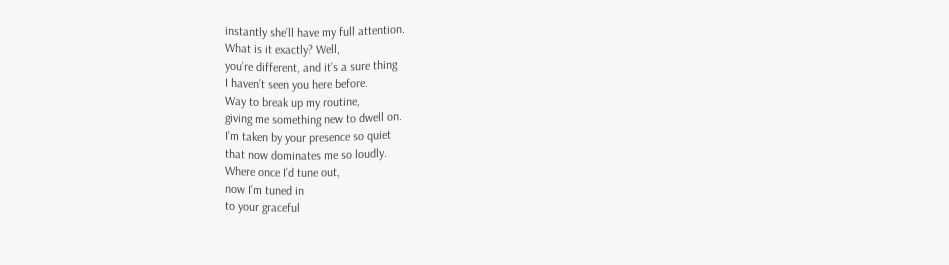instantly she’ll have my full attention.
What is it exactly? Well,
you’re different, and it’s a sure thing
I haven’t seen you here before.
Way to break up my routine,
giving me something new to dwell on.
I’m taken by your presence so quiet
that now dominates me so loudly.
Where once I’d tune out,
now I’m tuned in
to your graceful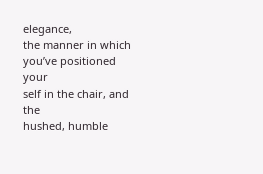elegance,
the manner in which you’ve positioned your
self in the chair, and the
hushed, humble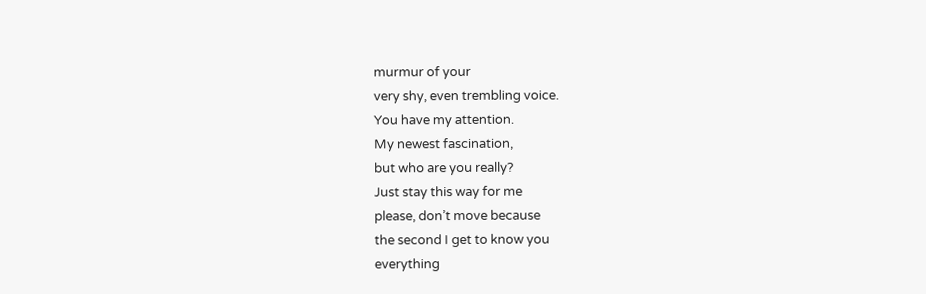murmur of your
very shy, even trembling voice.
You have my attention.
My newest fascination,
but who are you really?
Just stay this way for me
please, don’t move because
the second I get to know you
everything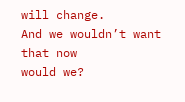will change.
And we wouldn’t want that now
would we?